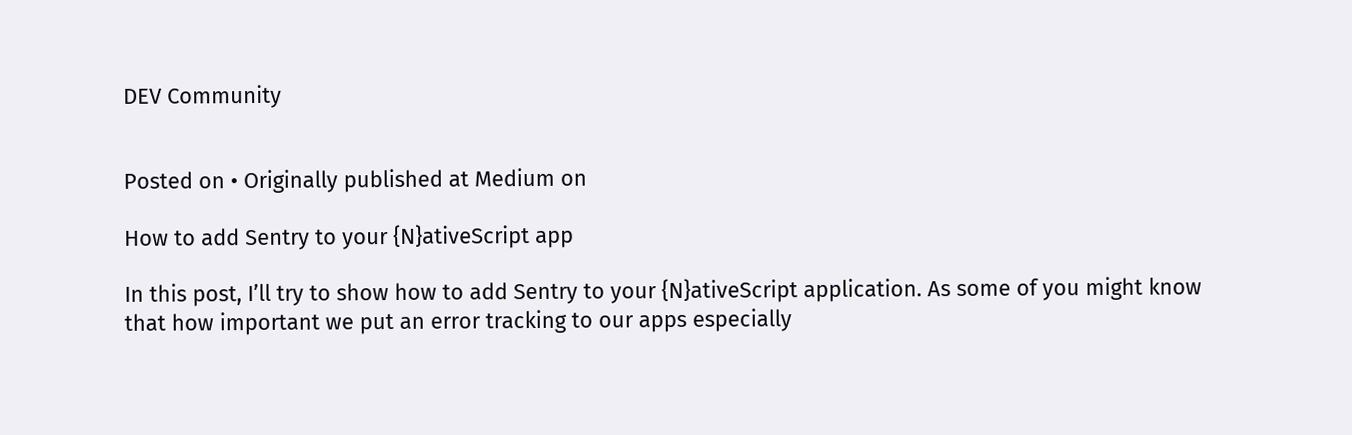DEV Community


Posted on • Originally published at Medium on

How to add Sentry to your {N}ativeScript app

In this post, I’ll try to show how to add Sentry to your {N}ativeScript application. As some of you might know that how important we put an error tracking to our apps especially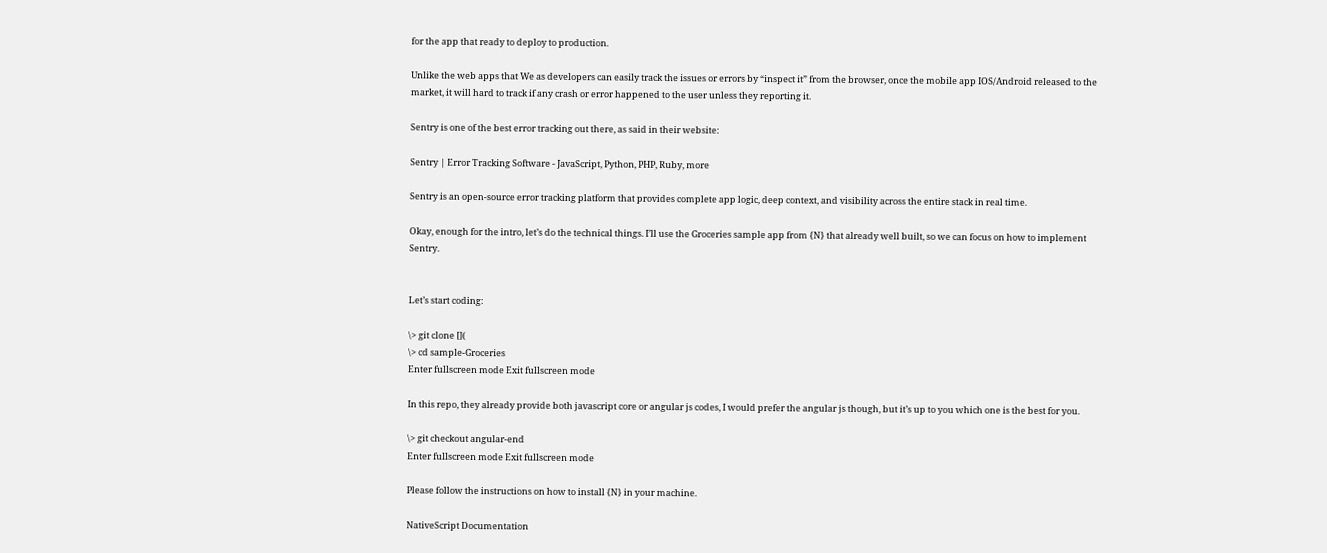for the app that ready to deploy to production.

Unlike the web apps that We as developers can easily track the issues or errors by “inspect it” from the browser, once the mobile app IOS/Android released to the market, it will hard to track if any crash or error happened to the user unless they reporting it.

Sentry is one of the best error tracking out there, as said in their website:

Sentry | Error Tracking Software - JavaScript, Python, PHP, Ruby, more

Sentry is an open-source error tracking platform that provides complete app logic, deep context, and visibility across the entire stack in real time.

Okay, enough for the intro, let’s do the technical things. I’ll use the Groceries sample app from {N} that already well built, so we can focus on how to implement Sentry.


Let’s start coding:

\> git clone [](
\> cd sample-Groceries
Enter fullscreen mode Exit fullscreen mode

In this repo, they already provide both javascript core or angular js codes, I would prefer the angular js though, but it’s up to you which one is the best for you.

\> git checkout angular-end
Enter fullscreen mode Exit fullscreen mode

Please follow the instructions on how to install {N} in your machine.

NativeScript Documentation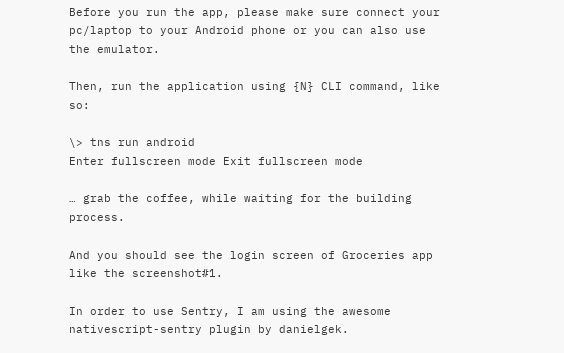Before you run the app, please make sure connect your pc/laptop to your Android phone or you can also use the emulator.

Then, run the application using {N} CLI command, like so:

\> tns run android
Enter fullscreen mode Exit fullscreen mode

… grab the coffee, while waiting for the building process.

And you should see the login screen of Groceries app like the screenshot#1.

In order to use Sentry, I am using the awesome nativescript-sentry plugin by danielgek.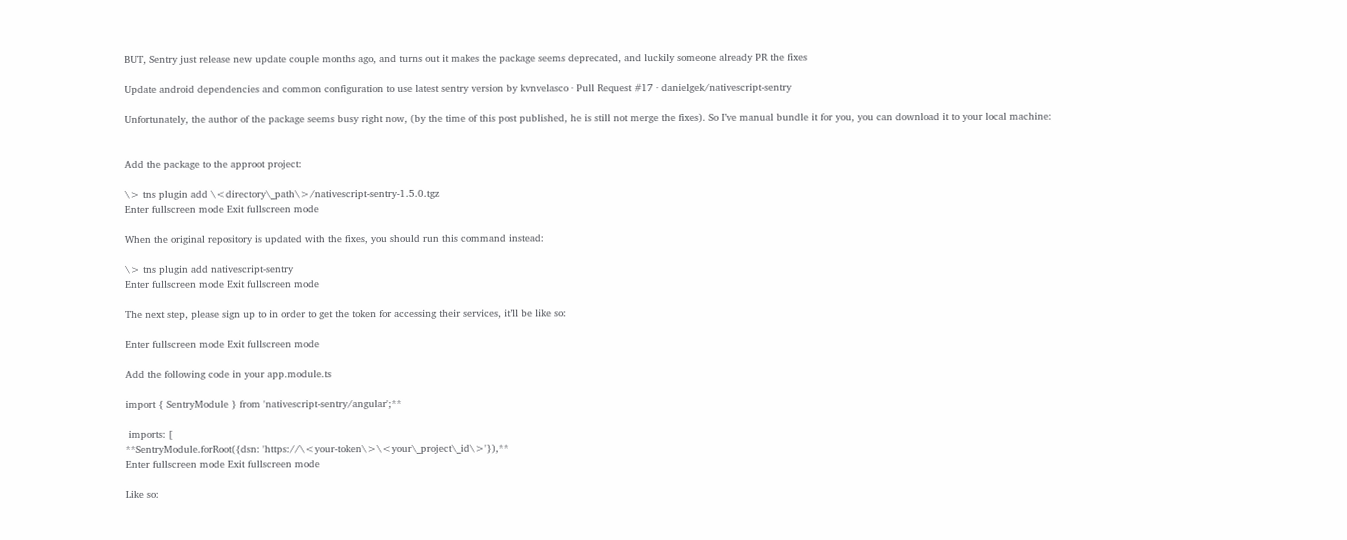BUT, Sentry just release new update couple months ago, and turns out it makes the package seems deprecated, and luckily someone already PR the fixes

Update android dependencies and common configuration to use latest sentry version by kvnvelasco · Pull Request #17 · danielgek/nativescript-sentry

Unfortunately, the author of the package seems busy right now, (by the time of this post published, he is still not merge the fixes). So I’ve manual bundle it for you, you can download it to your local machine:


Add the package to the approot project:

\> tns plugin add \<directory\_path\>/nativescript-sentry-1.5.0.tgz
Enter fullscreen mode Exit fullscreen mode

When the original repository is updated with the fixes, you should run this command instead:

\> tns plugin add nativescript-sentry
Enter fullscreen mode Exit fullscreen mode

The next step, please sign up to in order to get the token for accessing their services, it’ll be like so:

Enter fullscreen mode Exit fullscreen mode

Add the following code in your app.module.ts

import { SentryModule } from 'nativescript-sentry/angular';**

 imports: [
**SentryModule.forRoot({dsn: 'https://\<your-token\>\<your\_project\_id\>'}),**
Enter fullscreen mode Exit fullscreen mode

Like so: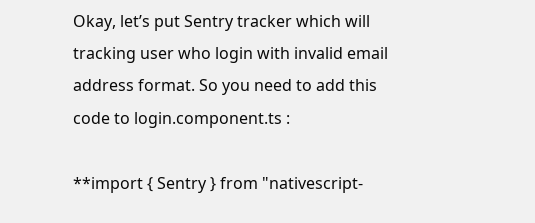Okay, let’s put Sentry tracker which will tracking user who login with invalid email address format. So you need to add this code to login.component.ts :

**import { Sentry } from "nativescript-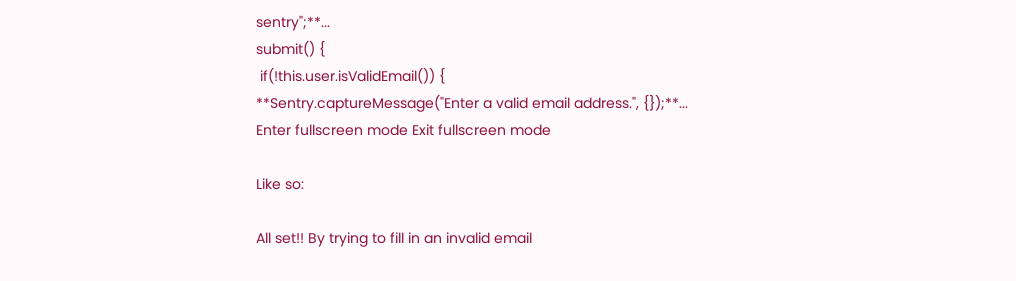sentry";**...
submit() {
 if(!this.user.isValidEmail()) {
**Sentry.captureMessage("Enter a valid email address.", {});**...
Enter fullscreen mode Exit fullscreen mode

Like so:

All set!! By trying to fill in an invalid email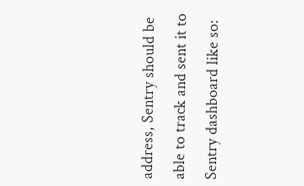address, Sentry should be able to track and sent it to Sentry dashboard like so: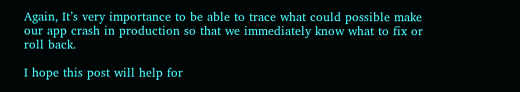Again, It’s very importance to be able to trace what could possible make our app crash in production so that we immediately know what to fix or roll back.

I hope this post will help for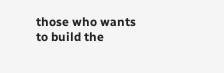those who wants to build the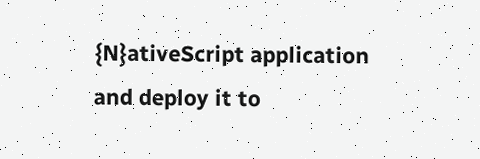{N}ativeScript application and deploy it to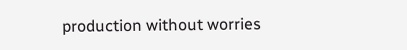production without worries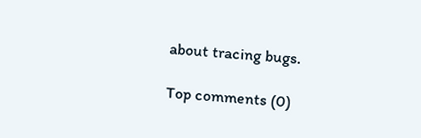about tracing bugs.

Top comments (0)